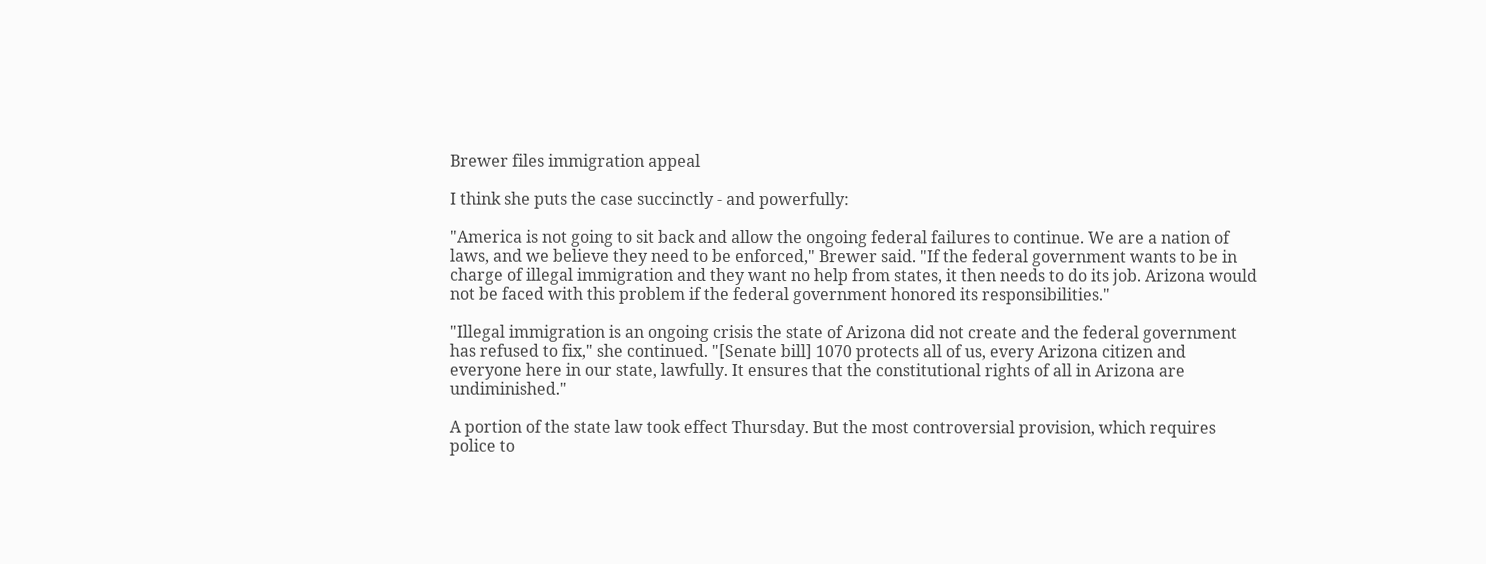Brewer files immigration appeal

I think she puts the case succinctly - and powerfully:

"America is not going to sit back and allow the ongoing federal failures to continue. We are a nation of laws, and we believe they need to be enforced," Brewer said. "If the federal government wants to be in charge of illegal immigration and they want no help from states, it then needs to do its job. Arizona would not be faced with this problem if the federal government honored its responsibilities."

"Illegal immigration is an ongoing crisis the state of Arizona did not create and the federal government has refused to fix," she continued. "[Senate bill] 1070 protects all of us, every Arizona citizen and everyone here in our state, lawfully. It ensures that the constitutional rights of all in Arizona are undiminished."

A portion of the state law took effect Thursday. But the most controversial provision, which requires police to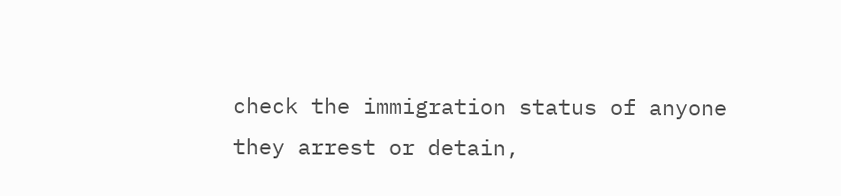check the immigration status of anyone they arrest or detain,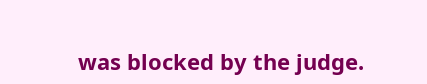was blocked by the judge.